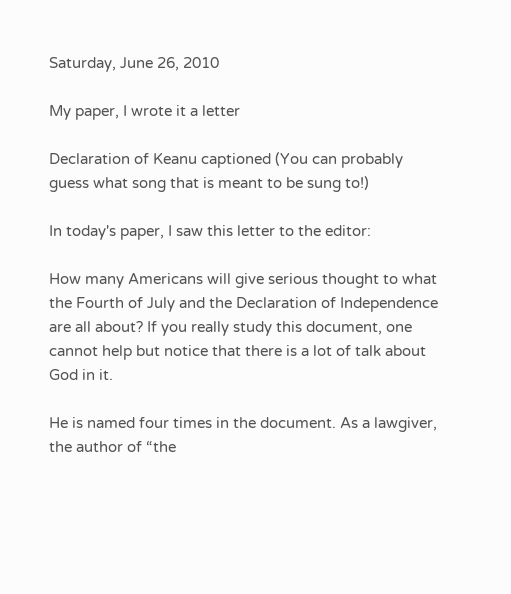Saturday, June 26, 2010

My paper, I wrote it a letter

Declaration of Keanu captioned (You can probably guess what song that is meant to be sung to!)

In today's paper, I saw this letter to the editor:

How many Americans will give serious thought to what the Fourth of July and the Declaration of Independence are all about? If you really study this document, one cannot help but notice that there is a lot of talk about God in it.

He is named four times in the document. As a lawgiver, the author of “the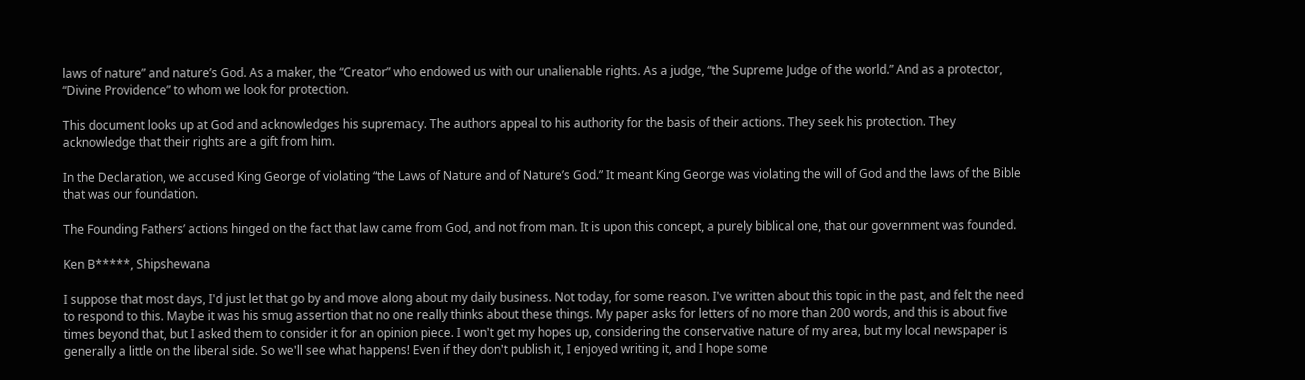laws of nature” and nature’s God. As a maker, the “Creator” who endowed us with our unalienable rights. As a judge, “the Supreme Judge of the world.” And as a protector, “Divine Providence” to whom we look for protection.

This document looks up at God and acknowledges his supremacy. The authors appeal to his authority for the basis of their actions. They seek his protection. They acknowledge that their rights are a gift from him.

In the Declaration, we accused King George of violating “the Laws of Nature and of Nature’s God.” It meant King George was violating the will of God and the laws of the Bible that was our foundation.

The Founding Fathers’ actions hinged on the fact that law came from God, and not from man. It is upon this concept, a purely biblical one, that our government was founded.

Ken B*****, Shipshewana

I suppose that most days, I'd just let that go by and move along about my daily business. Not today, for some reason. I've written about this topic in the past, and felt the need to respond to this. Maybe it was his smug assertion that no one really thinks about these things. My paper asks for letters of no more than 200 words, and this is about five times beyond that, but I asked them to consider it for an opinion piece. I won't get my hopes up, considering the conservative nature of my area, but my local newspaper is generally a little on the liberal side. So we'll see what happens! Even if they don't publish it, I enjoyed writing it, and I hope some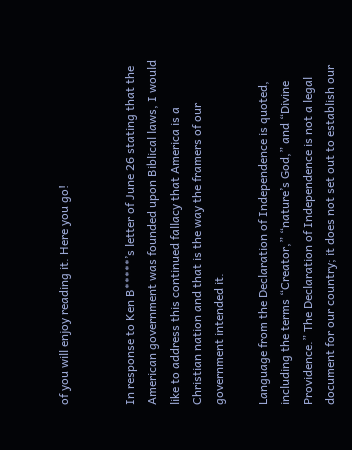of you will enjoy reading it. Here you go!


In response to Ken B*****’s letter of June 26 stating that the American government was founded upon Biblical laws, I would like to address this continued fallacy that America is a Christian nation and that is the way the framers of our government intended it.

Language from the Declaration of Independence is quoted, including the terms “Creator,” “nature’s God,” and “Divine Providence.” The Declaration of Independence is not a legal document for our country; it does not set out to establish our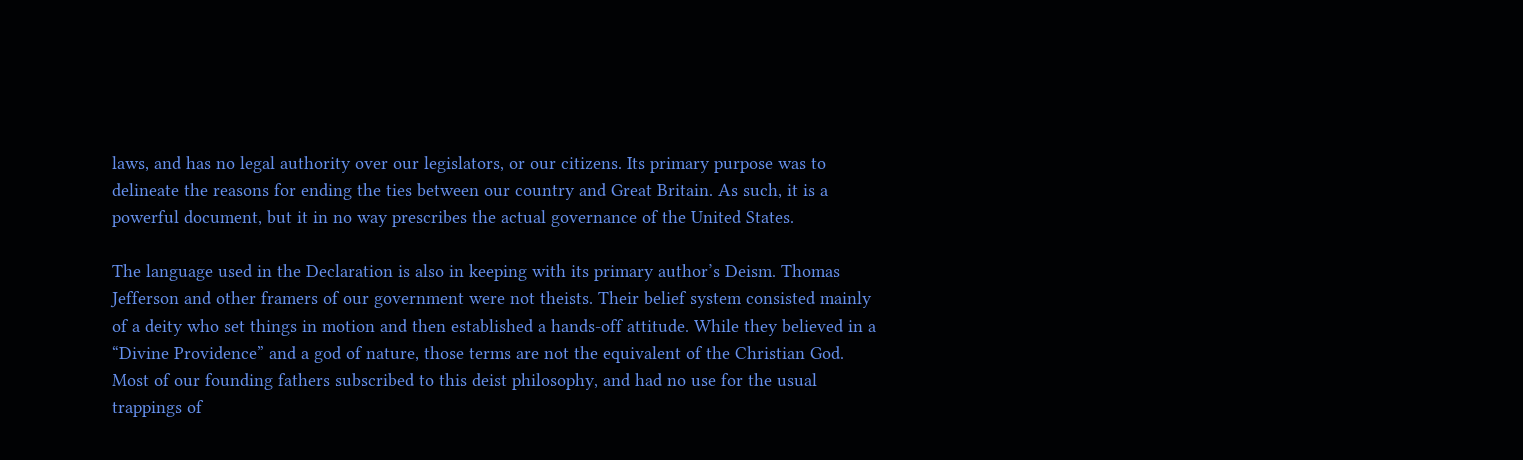laws, and has no legal authority over our legislators, or our citizens. Its primary purpose was to delineate the reasons for ending the ties between our country and Great Britain. As such, it is a powerful document, but it in no way prescribes the actual governance of the United States.

The language used in the Declaration is also in keeping with its primary author’s Deism. Thomas Jefferson and other framers of our government were not theists. Their belief system consisted mainly of a deity who set things in motion and then established a hands-off attitude. While they believed in a “Divine Providence” and a god of nature, those terms are not the equivalent of the Christian God. Most of our founding fathers subscribed to this deist philosophy, and had no use for the usual trappings of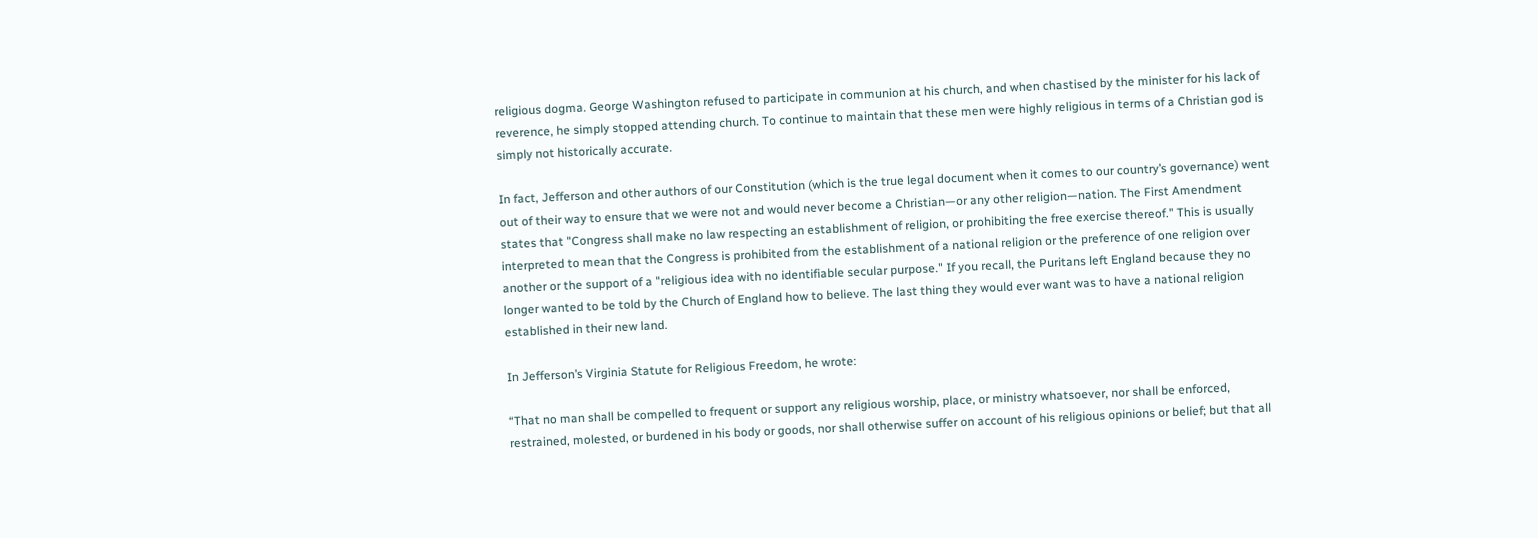religious dogma. George Washington refused to participate in communion at his church, and when chastised by the minister for his lack of reverence, he simply stopped attending church. To continue to maintain that these men were highly religious in terms of a Christian god is simply not historically accurate.

In fact, Jefferson and other authors of our Constitution (which is the true legal document when it comes to our country’s governance) went out of their way to ensure that we were not and would never become a Christian—or any other religion—nation. The First Amendment states that "Congress shall make no law respecting an establishment of religion, or prohibiting the free exercise thereof." This is usually interpreted to mean that the Congress is prohibited from the establishment of a national religion or the preference of one religion over another or the support of a "religious idea with no identifiable secular purpose." If you recall, the Puritans left England because they no longer wanted to be told by the Church of England how to believe. The last thing they would ever want was to have a national religion established in their new land.

In Jefferson’s Virginia Statute for Religious Freedom, he wrote:

“That no man shall be compelled to frequent or support any religious worship, place, or ministry whatsoever, nor shall be enforced, restrained, molested, or burdened in his body or goods, nor shall otherwise suffer on account of his religious opinions or belief; but that all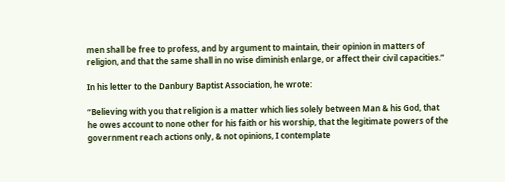men shall be free to profess, and by argument to maintain, their opinion in matters of religion, and that the same shall in no wise diminish enlarge, or affect their civil capacities.”

In his letter to the Danbury Baptist Association, he wrote:

“Believing with you that religion is a matter which lies solely between Man & his God, that he owes account to none other for his faith or his worship, that the legitimate powers of the government reach actions only, & not opinions, I contemplate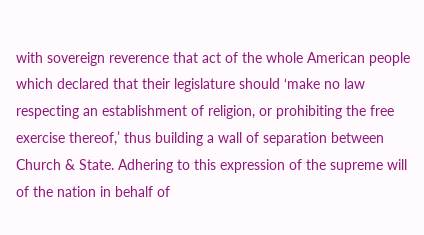with sovereign reverence that act of the whole American people which declared that their legislature should ‘make no law respecting an establishment of religion, or prohibiting the free exercise thereof,’ thus building a wall of separation between Church & State. Adhering to this expression of the supreme will of the nation in behalf of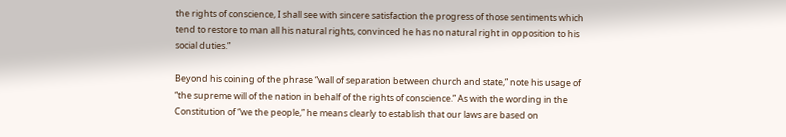the rights of conscience, I shall see with sincere satisfaction the progress of those sentiments which tend to restore to man all his natural rights, convinced he has no natural right in opposition to his social duties.”

Beyond his coining of the phrase “wall of separation between church and state,” note his usage of “the supreme will of the nation in behalf of the rights of conscience.” As with the wording in the Constitution of “we the people,” he means clearly to establish that our laws are based on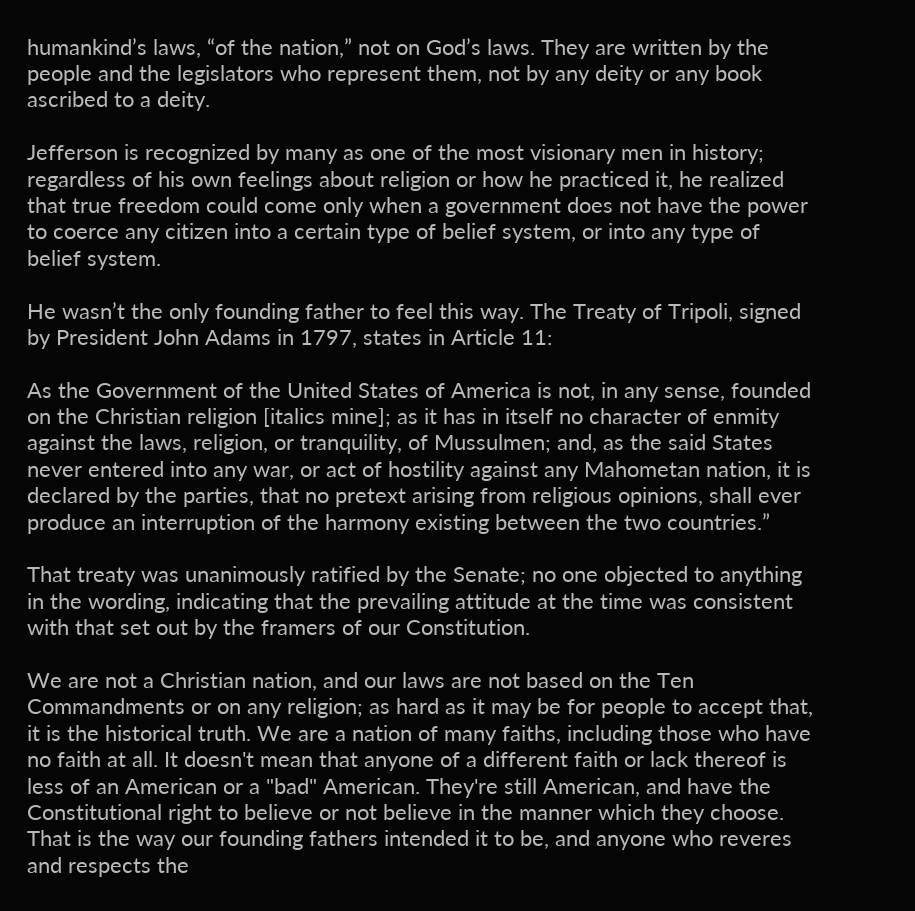humankind’s laws, “of the nation,” not on God’s laws. They are written by the people and the legislators who represent them, not by any deity or any book ascribed to a deity.

Jefferson is recognized by many as one of the most visionary men in history; regardless of his own feelings about religion or how he practiced it, he realized that true freedom could come only when a government does not have the power to coerce any citizen into a certain type of belief system, or into any type of belief system.

He wasn’t the only founding father to feel this way. The Treaty of Tripoli, signed by President John Adams in 1797, states in Article 11:

As the Government of the United States of America is not, in any sense, founded on the Christian religion [italics mine]; as it has in itself no character of enmity against the laws, religion, or tranquility, of Mussulmen; and, as the said States never entered into any war, or act of hostility against any Mahometan nation, it is declared by the parties, that no pretext arising from religious opinions, shall ever produce an interruption of the harmony existing between the two countries.”

That treaty was unanimously ratified by the Senate; no one objected to anything in the wording, indicating that the prevailing attitude at the time was consistent with that set out by the framers of our Constitution.

We are not a Christian nation, and our laws are not based on the Ten Commandments or on any religion; as hard as it may be for people to accept that, it is the historical truth. We are a nation of many faiths, including those who have no faith at all. It doesn't mean that anyone of a different faith or lack thereof is less of an American or a "bad" American. They're still American, and have the Constitutional right to believe or not believe in the manner which they choose. That is the way our founding fathers intended it to be, and anyone who reveres and respects the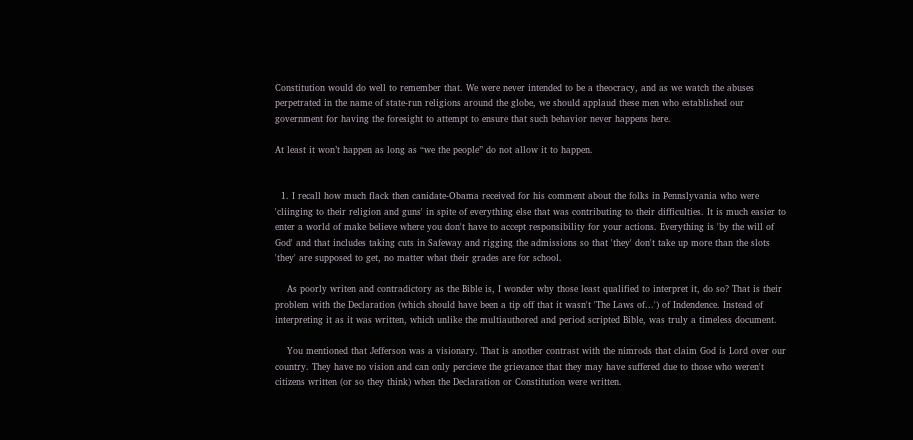Constitution would do well to remember that. We were never intended to be a theocracy, and as we watch the abuses perpetrated in the name of state-run religions around the globe, we should applaud these men who established our government for having the foresight to attempt to ensure that such behavior never happens here.

At least it won’t happen as long as “we the people” do not allow it to happen.


  1. I recall how much flack then canidate-Obama received for his comment about the folks in Pennslyvania who were 'cliinging to their religion and guns' in spite of everything else that was contributing to their difficulties. It is much easier to enter a world of make believe where you don't have to accept responsibility for your actions. Everything is 'by the will of God' and that includes taking cuts in Safeway and rigging the admissions so that 'they' don't take up more than the slots 'they' are supposed to get, no matter what their grades are for school.

    As poorly writen and contradictory as the Bible is, I wonder why those least qualified to interpret it, do so? That is their problem with the Declaration (which should have been a tip off that it wasn't 'The Laws of...') of Indendence. Instead of interpreting it as it was written, which unlike the multiauthored and period scripted Bible, was truly a timeless document.

    You mentioned that Jefferson was a visionary. That is another contrast with the nimrods that claim God is Lord over our country. They have no vision and can only percieve the grievance that they may have suffered due to those who weren't citizens written (or so they think) when the Declaration or Constitution were written.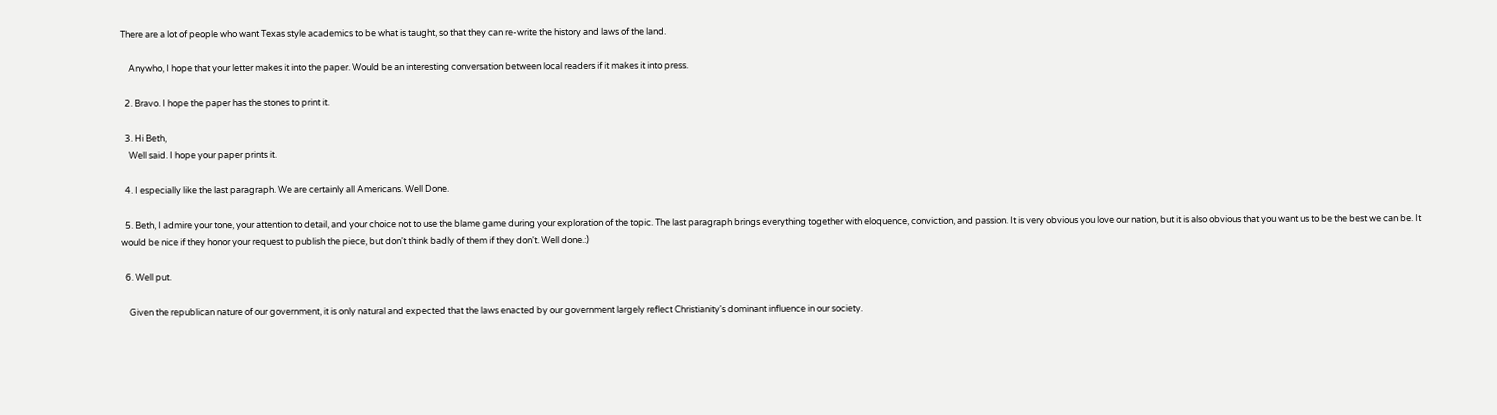There are a lot of people who want Texas style academics to be what is taught, so that they can re-write the history and laws of the land.

    Anywho, I hope that your letter makes it into the paper. Would be an interesting conversation between local readers if it makes it into press.

  2. Bravo. I hope the paper has the stones to print it.

  3. Hi Beth,
    Well said. I hope your paper prints it.

  4. I especially like the last paragraph. We are certainly all Americans. Well Done.

  5. Beth, I admire your tone, your attention to detail, and your choice not to use the blame game during your exploration of the topic. The last paragraph brings everything together with eloquence, conviction, and passion. It is very obvious you love our nation, but it is also obvious that you want us to be the best we can be. It would be nice if they honor your request to publish the piece, but don't think badly of them if they don't. Well done.:)

  6. Well put.

    Given the republican nature of our government, it is only natural and expected that the laws enacted by our government largely reflect Christianity's dominant influence in our society.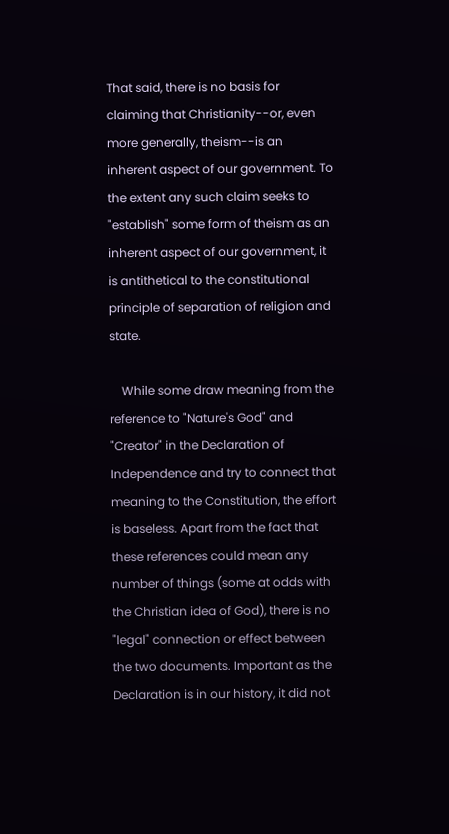That said, there is no basis for claiming that Christianity--or, even more generally, theism--is an inherent aspect of our government. To the extent any such claim seeks to "establish" some form of theism as an inherent aspect of our government, it is antithetical to the constitutional principle of separation of religion and state.

    While some draw meaning from the reference to "Nature's God" and "Creator" in the Declaration of Independence and try to connect that meaning to the Constitution, the effort is baseless. Apart from the fact that these references could mean any number of things (some at odds with the Christian idea of God), there is no "legal" connection or effect between the two documents. Important as the Declaration is in our history, it did not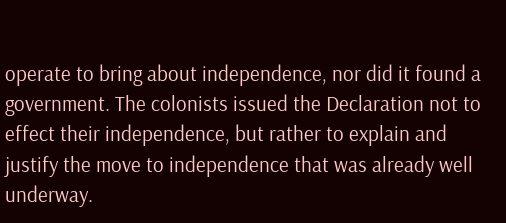operate to bring about independence, nor did it found a government. The colonists issued the Declaration not to effect their independence, but rather to explain and justify the move to independence that was already well underway.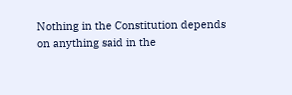Nothing in the Constitution depends on anything said in the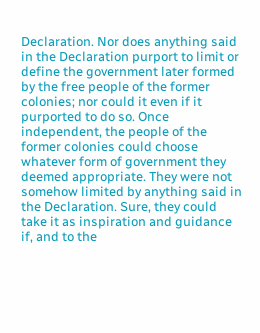Declaration. Nor does anything said in the Declaration purport to limit or define the government later formed by the free people of the former colonies; nor could it even if it purported to do so. Once independent, the people of the former colonies could choose whatever form of government they deemed appropriate. They were not somehow limited by anything said in the Declaration. Sure, they could take it as inspiration and guidance if, and to the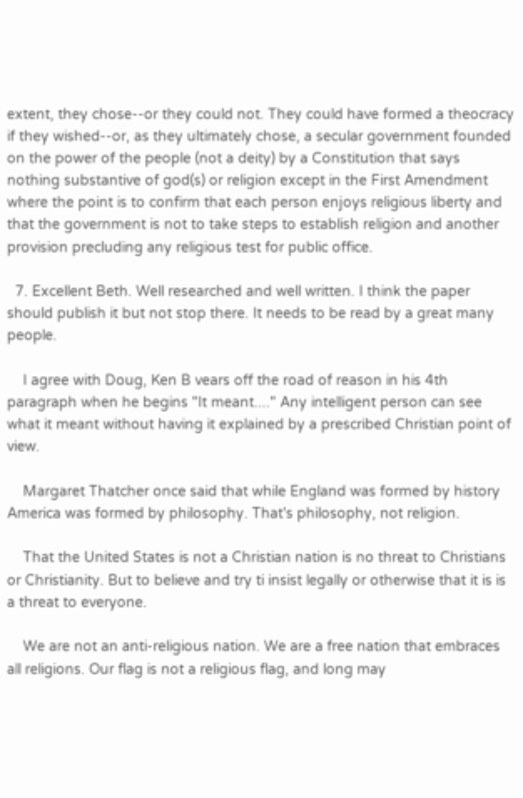extent, they chose--or they could not. They could have formed a theocracy if they wished--or, as they ultimately chose, a secular government founded on the power of the people (not a deity) by a Constitution that says nothing substantive of god(s) or religion except in the First Amendment where the point is to confirm that each person enjoys religious liberty and that the government is not to take steps to establish religion and another provision precluding any religious test for public office.

  7. Excellent Beth. Well researched and well written. I think the paper should publish it but not stop there. It needs to be read by a great many people.

    I agree with Doug, Ken B vears off the road of reason in his 4th paragraph when he begins "It meant...." Any intelligent person can see what it meant without having it explained by a prescribed Christian point of view.

    Margaret Thatcher once said that while England was formed by history America was formed by philosophy. That's philosophy, not religion.

    That the United States is not a Christian nation is no threat to Christians or Christianity. But to believe and try ti insist legally or otherwise that it is is a threat to everyone.

    We are not an anti-religious nation. We are a free nation that embraces all religions. Our flag is not a religious flag, and long may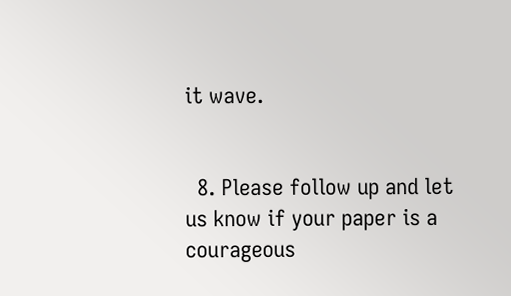it wave.


  8. Please follow up and let us know if your paper is a courageous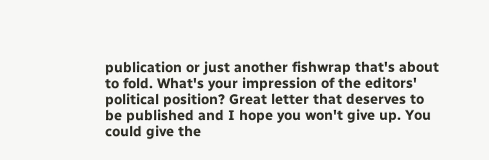publication or just another fishwrap that's about to fold. What's your impression of the editors' political position? Great letter that deserves to be published and I hope you won't give up. You could give the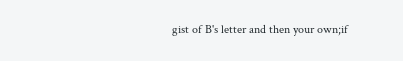gist of B's letter and then your own;if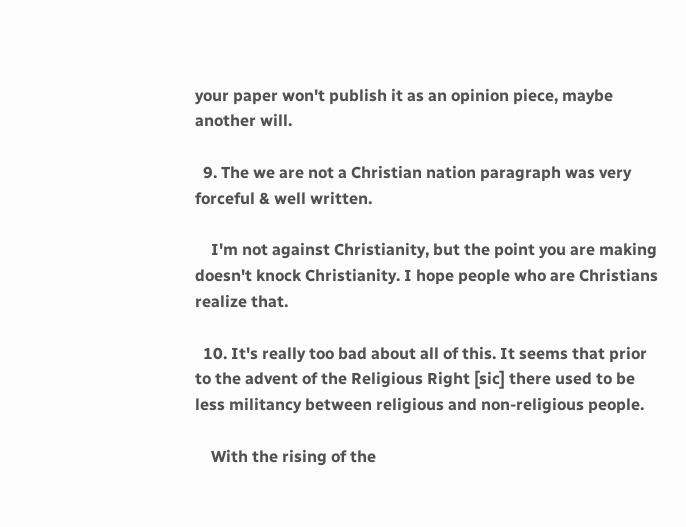your paper won't publish it as an opinion piece, maybe another will.

  9. The we are not a Christian nation paragraph was very forceful & well written.

    I'm not against Christianity, but the point you are making doesn't knock Christianity. I hope people who are Christians realize that.

  10. It's really too bad about all of this. It seems that prior to the advent of the Religious Right [sic] there used to be less militancy between religious and non-religious people.

    With the rising of the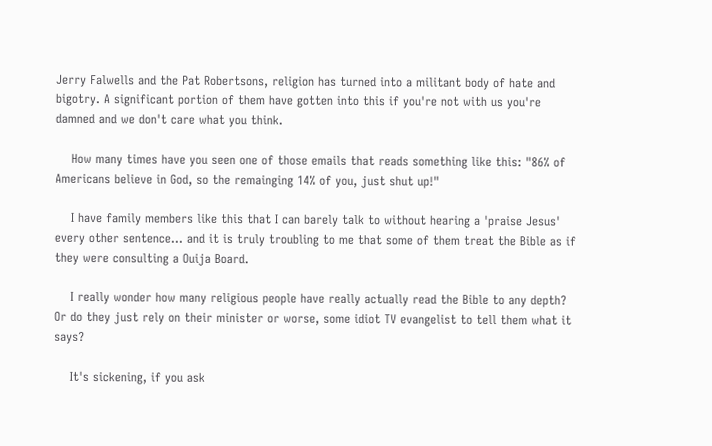Jerry Falwells and the Pat Robertsons, religion has turned into a militant body of hate and bigotry. A significant portion of them have gotten into this if you're not with us you're damned and we don't care what you think.

    How many times have you seen one of those emails that reads something like this: "86% of Americans believe in God, so the remainging 14% of you, just shut up!"

    I have family members like this that I can barely talk to without hearing a 'praise Jesus' every other sentence... and it is truly troubling to me that some of them treat the Bible as if they were consulting a Ouija Board.

    I really wonder how many religious people have really actually read the Bible to any depth? Or do they just rely on their minister or worse, some idiot TV evangelist to tell them what it says?

    It's sickening, if you ask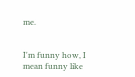me.


I'm funny how, I mean funny like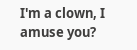I'm a clown, I amuse you?